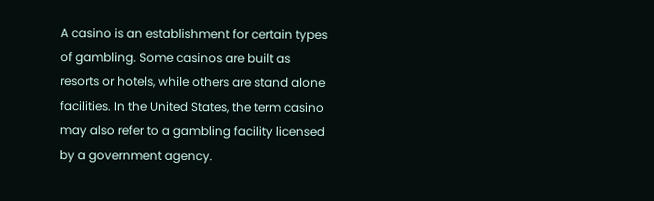A casino is an establishment for certain types of gambling. Some casinos are built as resorts or hotels, while others are stand alone facilities. In the United States, the term casino may also refer to a gambling facility licensed by a government agency.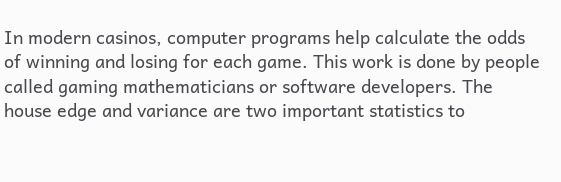In modern casinos, computer programs help calculate the odds of winning and losing for each game. This work is done by people called gaming mathematicians or software developers. The house edge and variance are two important statistics to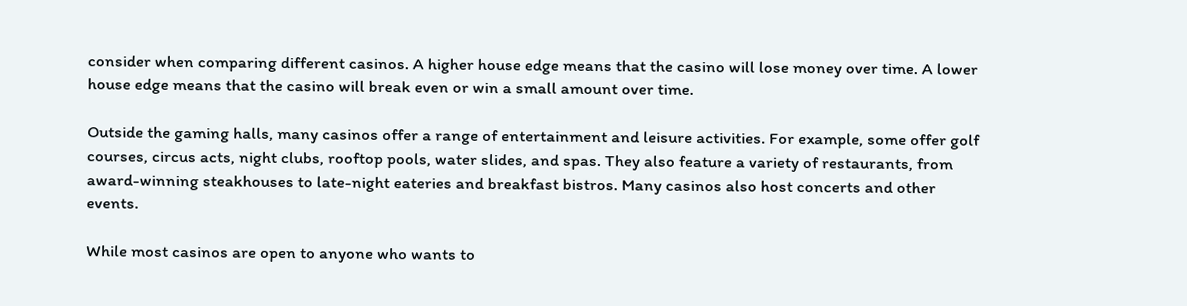consider when comparing different casinos. A higher house edge means that the casino will lose money over time. A lower house edge means that the casino will break even or win a small amount over time.

Outside the gaming halls, many casinos offer a range of entertainment and leisure activities. For example, some offer golf courses, circus acts, night clubs, rooftop pools, water slides, and spas. They also feature a variety of restaurants, from award-winning steakhouses to late-night eateries and breakfast bistros. Many casinos also host concerts and other events.

While most casinos are open to anyone who wants to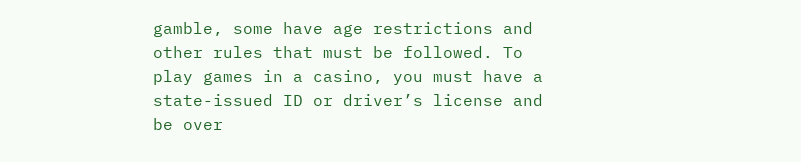gamble, some have age restrictions and other rules that must be followed. To play games in a casino, you must have a state-issued ID or driver’s license and be over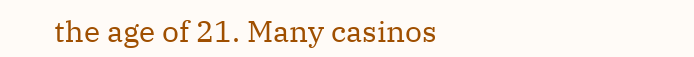the age of 21. Many casinos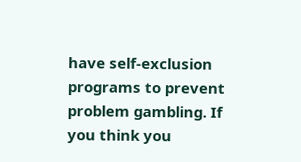have self-exclusion programs to prevent problem gambling. If you think you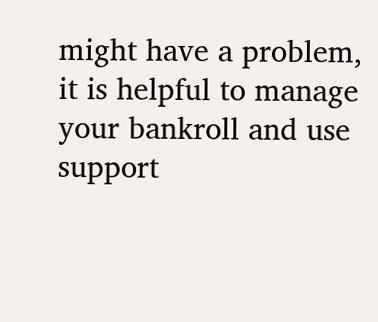might have a problem, it is helpful to manage your bankroll and use support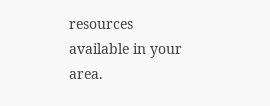resources available in your area.